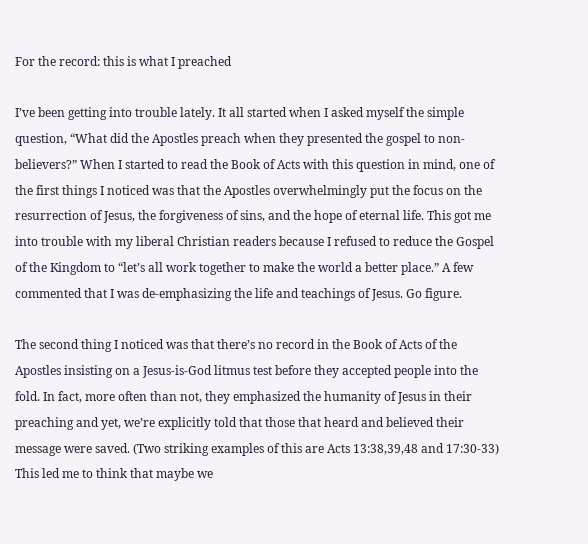For the record: this is what I preached

I’ve been getting into trouble lately. It all started when I asked myself the simple question, “What did the Apostles preach when they presented the gospel to non-believers?” When I started to read the Book of Acts with this question in mind, one of the first things I noticed was that the Apostles overwhelmingly put the focus on the resurrection of Jesus, the forgiveness of sins, and the hope of eternal life. This got me into trouble with my liberal Christian readers because I refused to reduce the Gospel of the Kingdom to “let’s all work together to make the world a better place.” A few commented that I was de-emphasizing the life and teachings of Jesus. Go figure.

The second thing I noticed was that there’s no record in the Book of Acts of the Apostles insisting on a Jesus-is-God litmus test before they accepted people into the fold. In fact, more often than not, they emphasized the humanity of Jesus in their preaching and yet, we’re explicitly told that those that heard and believed their message were saved. (Two striking examples of this are Acts 13:38,39,48 and 17:30-33) This led me to think that maybe we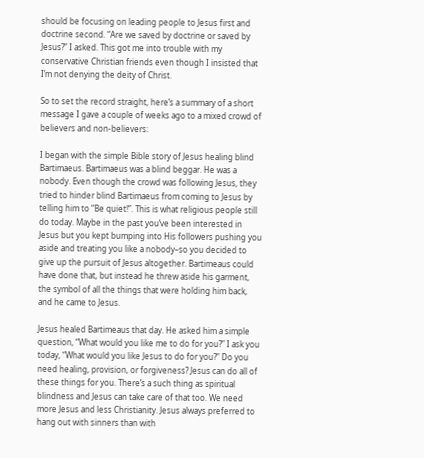should be focusing on leading people to Jesus first and doctrine second. “Are we saved by doctrine or saved by Jesus?” I asked. This got me into trouble with my conservative Christian friends even though I insisted that I’m not denying the deity of Christ.

So to set the record straight, here’s a summary of a short message I gave a couple of weeks ago to a mixed crowd of believers and non-believers:

I began with the simple Bible story of Jesus healing blind Bartimaeus. Bartimaeus was a blind beggar. He was a nobody. Even though the crowd was following Jesus, they tried to hinder blind Bartimaeus from coming to Jesus by telling him to “Be quiet!”. This is what religious people still do today. Maybe in the past you’ve been interested in Jesus but you kept bumping into His followers pushing you aside and treating you like a nobody–so you decided to give up the pursuit of Jesus altogether. Bartimeaus could have done that, but instead he threw aside his garment, the symbol of all the things that were holding him back, and he came to Jesus.

Jesus healed Bartimeaus that day. He asked him a simple question, “What would you like me to do for you?” I ask you today, “What would you like Jesus to do for you?” Do you need healing, provision, or forgiveness? Jesus can do all of these things for you. There’s a such thing as spiritual blindness and Jesus can take care of that too. We need more Jesus and less Christianity. Jesus always preferred to hang out with sinners than with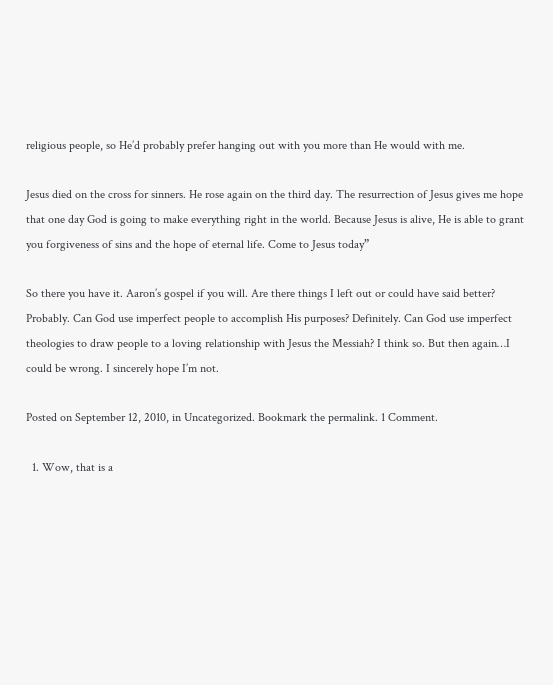religious people, so He’d probably prefer hanging out with you more than He would with me.

Jesus died on the cross for sinners. He rose again on the third day. The resurrection of Jesus gives me hope that one day God is going to make everything right in the world. Because Jesus is alive, He is able to grant you forgiveness of sins and the hope of eternal life. Come to Jesus today”

So there you have it. Aaron’s gospel if you will. Are there things I left out or could have said better? Probably. Can God use imperfect people to accomplish His purposes? Definitely. Can God use imperfect theologies to draw people to a loving relationship with Jesus the Messiah? I think so. But then again…I could be wrong. I sincerely hope I’m not.

Posted on September 12, 2010, in Uncategorized. Bookmark the permalink. 1 Comment.

  1. Wow, that is a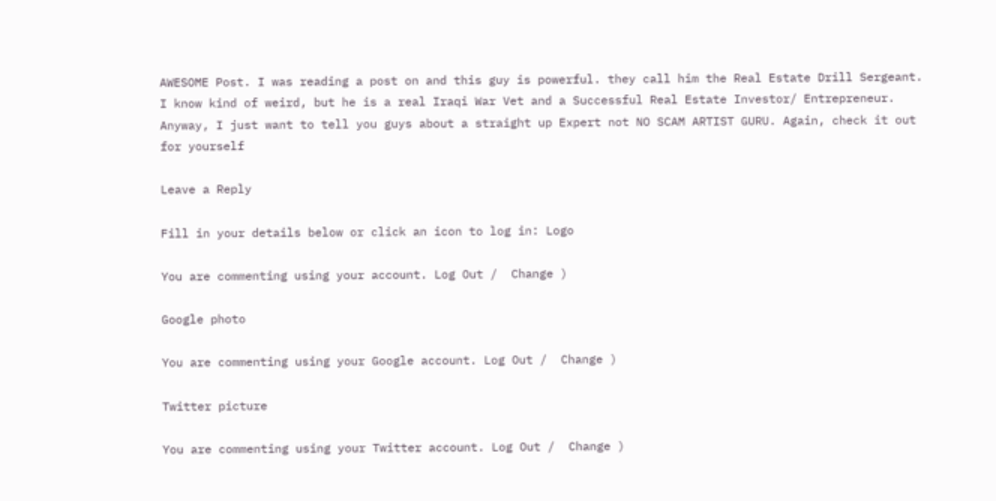AWESOME Post. I was reading a post on and this guy is powerful. they call him the Real Estate Drill Sergeant. I know kind of weird, but he is a real Iraqi War Vet and a Successful Real Estate Investor/ Entrepreneur. Anyway, I just want to tell you guys about a straight up Expert not NO SCAM ARTIST GURU. Again, check it out for yourself

Leave a Reply

Fill in your details below or click an icon to log in: Logo

You are commenting using your account. Log Out /  Change )

Google photo

You are commenting using your Google account. Log Out /  Change )

Twitter picture

You are commenting using your Twitter account. Log Out /  Change )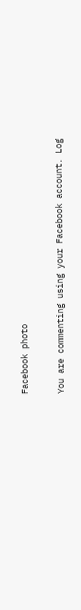Facebook photo

You are commenting using your Facebook account. Log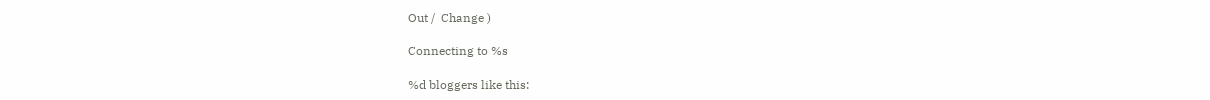Out /  Change )

Connecting to %s

%d bloggers like this: